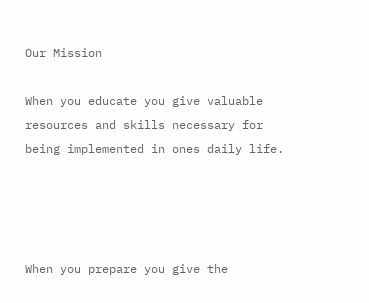Our Mission

When you educate you give valuable resources and skills necessary for being implemented in ones daily life.




When you prepare you give the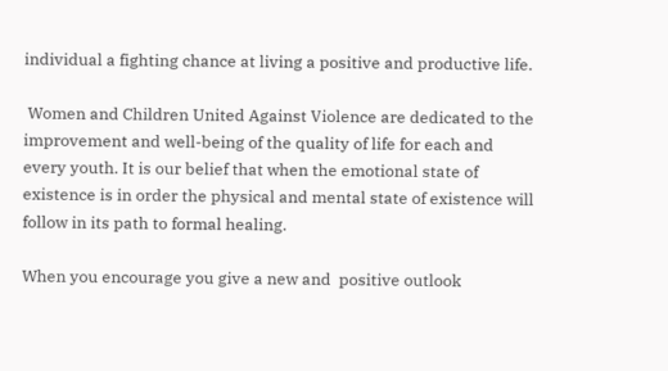individual a fighting chance at living a positive and productive life.

 Women and Children United Against Violence are dedicated to the improvement and well-being of the quality of life for each and every youth. It is our belief that when the emotional state of existence is in order the physical and mental state of existence will follow in its path to formal healing.

When you encourage you give a new and  positive outlook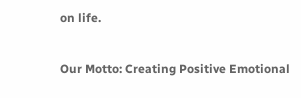on life.

Our Motto: Creating Positive Emotional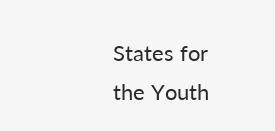States for the Youth